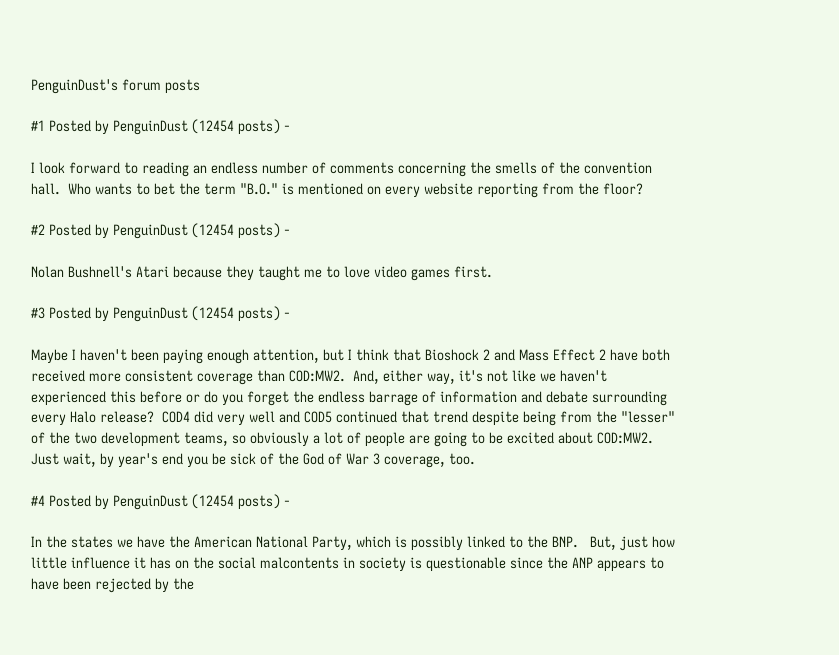PenguinDust's forum posts

#1 Posted by PenguinDust (12454 posts) -

I look forward to reading an endless number of comments concerning the smells of the convention hall.  Who wants to bet the term "B.O." is mentioned on every website reporting from the floor?

#2 Posted by PenguinDust (12454 posts) -

Nolan Bushnell's Atari because they taught me to love video games first.

#3 Posted by PenguinDust (12454 posts) -

Maybe I haven't been paying enough attention, but I think that Bioshock 2 and Mass Effect 2 have both received more consistent coverage than COD:MW2.  And, either way, it's not like we haven't experienced this before or do you forget the endless barrage of information and debate surrounding every Halo release?  COD4 did very well and COD5 continued that trend despite being from the "lesser" of the two development teams, so obviously a lot of people are going to be excited about COD:MW2.  Just wait, by year's end you be sick of the God of War 3 coverage, too.

#4 Posted by PenguinDust (12454 posts) -

In the states we have the American National Party, which is possibly linked to the BNP.   But, just how little influence it has on the social malcontents in society is questionable since the ANP appears to have been rejected by the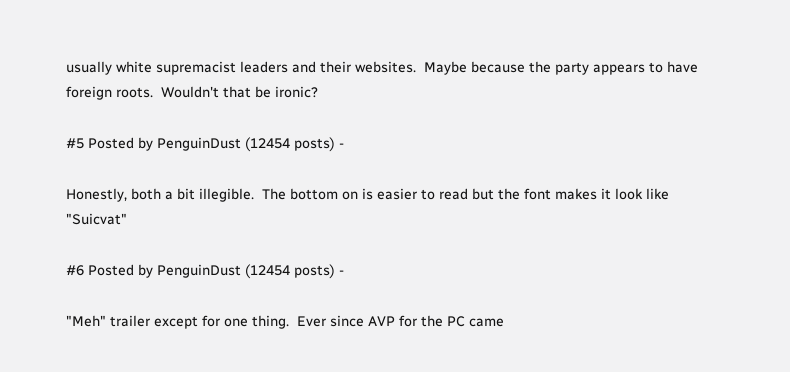usually white supremacist leaders and their websites.  Maybe because the party appears to have foreign roots.  Wouldn't that be ironic?

#5 Posted by PenguinDust (12454 posts) -

Honestly, both a bit illegible.  The bottom on is easier to read but the font makes it look like "Suicvat"

#6 Posted by PenguinDust (12454 posts) -

"Meh" trailer except for one thing.  Ever since AVP for the PC came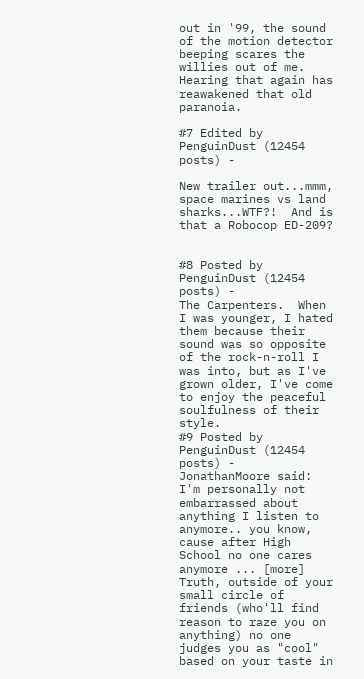out in '99, the sound of the motion detector beeping scares the willies out of me. Hearing that again has reawakened that old paranoia.

#7 Edited by PenguinDust (12454 posts) -

New trailer out...mmm, space marines vs land sharks...WTF?!  And is that a Robocop ED-209?


#8 Posted by PenguinDust (12454 posts) -
The Carpenters.  When I was younger, I hated them because their sound was so opposite of the rock-n-roll I was into, but as I've grown older, I've come to enjoy the peaceful soulfulness of their style.
#9 Posted by PenguinDust (12454 posts) -
JonathanMoore said:
I'm personally not embarrassed about anything I listen to anymore.. you know, cause after High School no one cares anymore ... [more]
Truth, outside of your small circle of friends (who'll find reason to raze you on anything) no one judges you as "cool" based on your taste in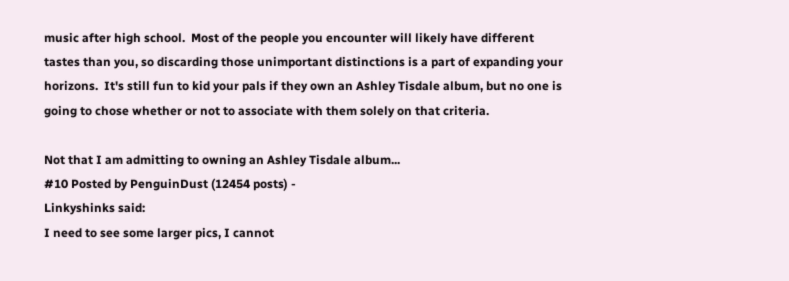music after high school.  Most of the people you encounter will likely have different tastes than you, so discarding those unimportant distinctions is a part of expanding your horizons.  It's still fun to kid your pals if they own an Ashley Tisdale album, but no one is going to chose whether or not to associate with them solely on that criteria.

Not that I am admitting to owning an Ashley Tisdale album...
#10 Posted by PenguinDust (12454 posts) -
Linkyshinks said:
I need to see some larger pics, I cannot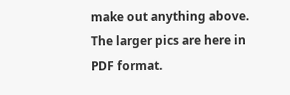make out anything above.
The larger pics are here in PDF format.